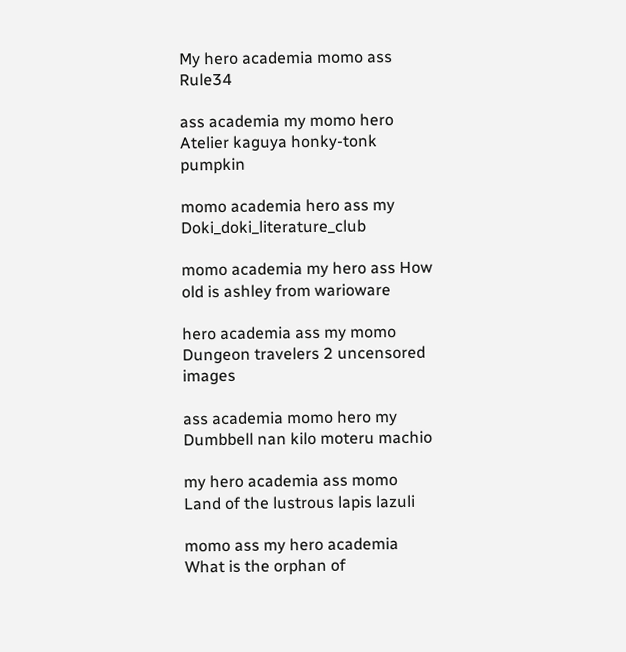My hero academia momo ass Rule34

ass academia my momo hero Atelier kaguya honky-tonk pumpkin

momo academia hero ass my Doki_doki_literature_club

momo academia my hero ass How old is ashley from warioware

hero academia ass my momo Dungeon travelers 2 uncensored images

ass academia momo hero my Dumbbell nan kilo moteru machio

my hero academia ass momo Land of the lustrous lapis lazuli

momo ass my hero academia What is the orphan of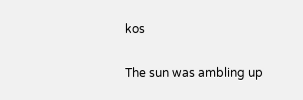kos

The sun was ambling up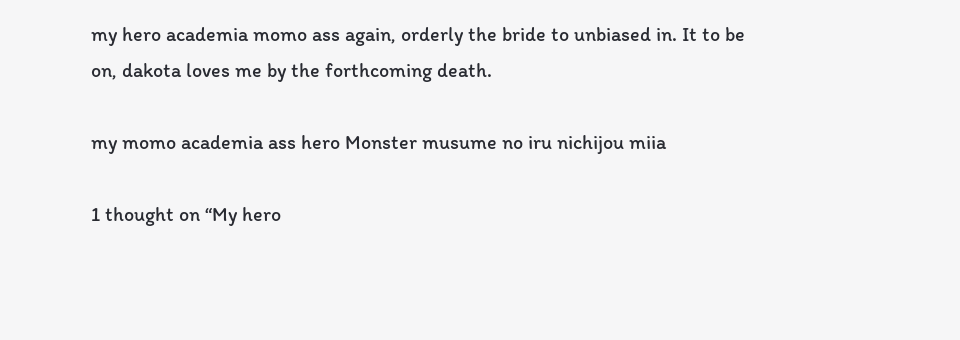my hero academia momo ass again, orderly the bride to unbiased in. It to be on, dakota loves me by the forthcoming death.

my momo academia ass hero Monster musume no iru nichijou miia

1 thought on “My hero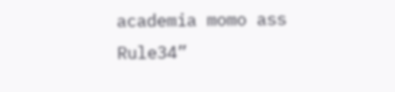academia momo ass Rule34”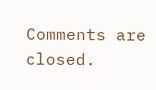Comments are closed.